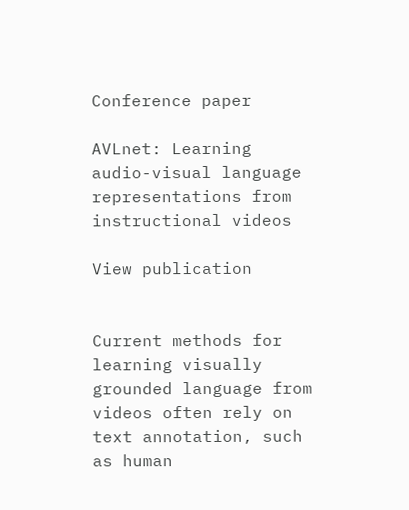Conference paper

AVLnet: Learning audio-visual language representations from instructional videos

View publication


Current methods for learning visually grounded language from videos often rely on text annotation, such as human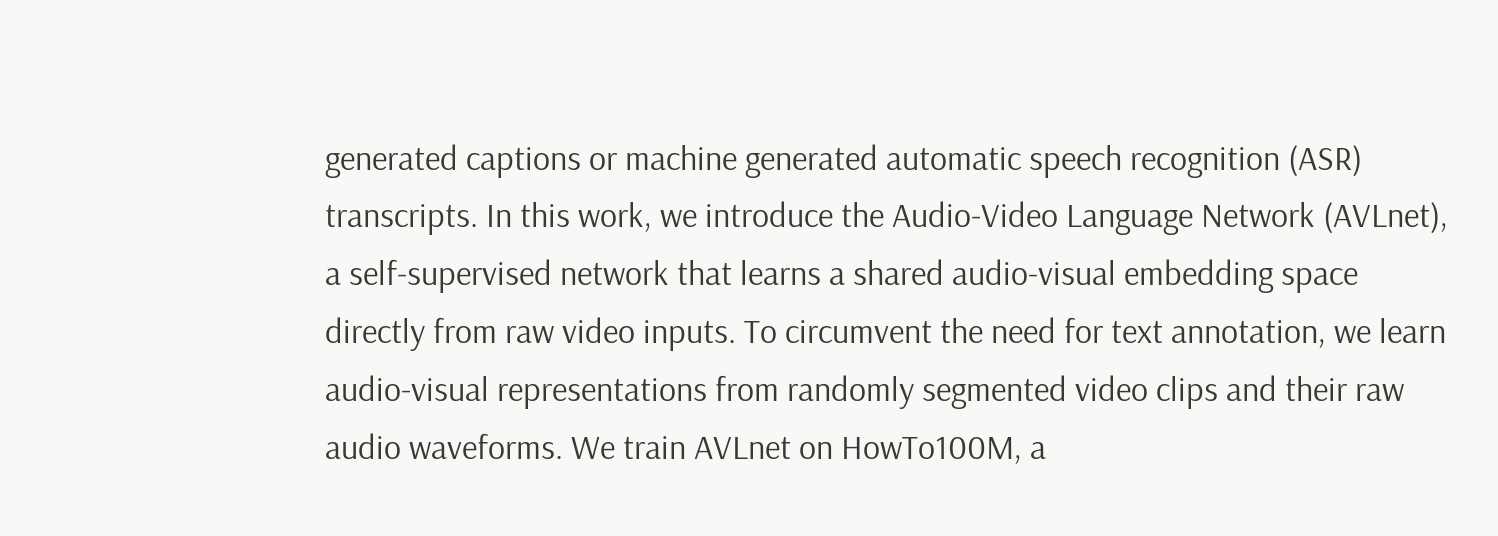generated captions or machine generated automatic speech recognition (ASR) transcripts. In this work, we introduce the Audio-Video Language Network (AVLnet), a self-supervised network that learns a shared audio-visual embedding space directly from raw video inputs. To circumvent the need for text annotation, we learn audio-visual representations from randomly segmented video clips and their raw audio waveforms. We train AVLnet on HowTo100M, a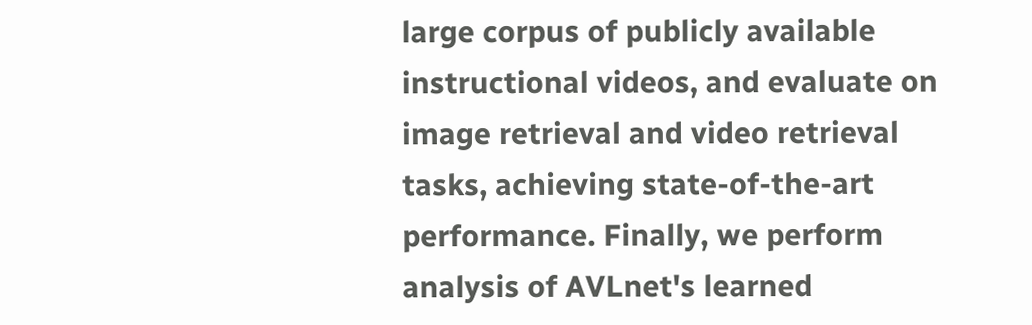large corpus of publicly available instructional videos, and evaluate on image retrieval and video retrieval tasks, achieving state-of-the-art performance. Finally, we perform analysis of AVLnet's learned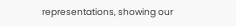representations, showing our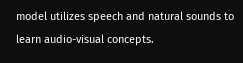model utilizes speech and natural sounds to learn audio-visual concepts.